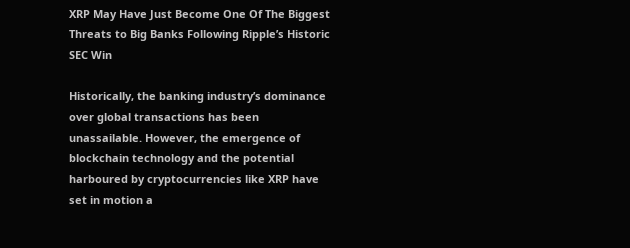XRP May Have Just Become One Of The Biggest Threats to Big Banks Following Ripple’s Historic SEC Win

Historically, the banking industry’s dominance over global transactions has been unassailable. However, the emergence of blockchain technology and the potential harboured by cryptocurrencies like XRP have set in motion a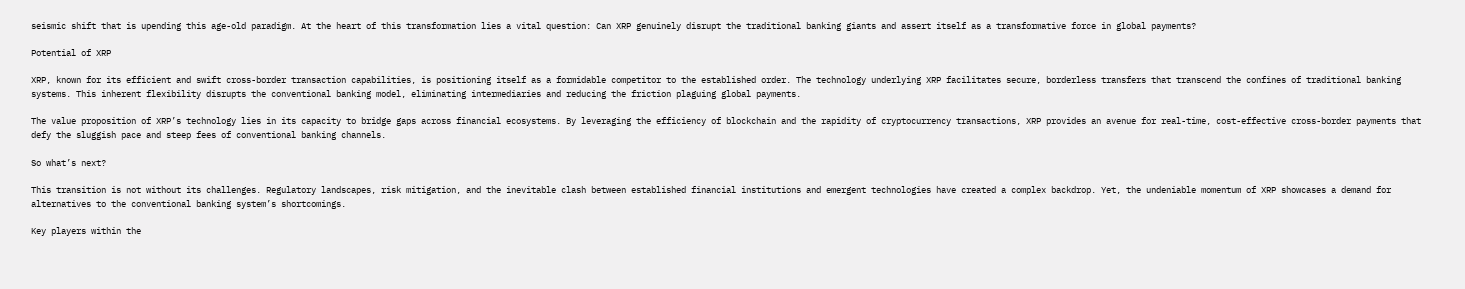seismic shift that is upending this age-old paradigm. At the heart of this transformation lies a vital question: Can XRP genuinely disrupt the traditional banking giants and assert itself as a transformative force in global payments?

Potential of XRP

XRP, known for its efficient and swift cross-border transaction capabilities, is positioning itself as a formidable competitor to the established order. The technology underlying XRP facilitates secure, borderless transfers that transcend the confines of traditional banking systems. This inherent flexibility disrupts the conventional banking model, eliminating intermediaries and reducing the friction plaguing global payments.

The value proposition of XRP’s technology lies in its capacity to bridge gaps across financial ecosystems. By leveraging the efficiency of blockchain and the rapidity of cryptocurrency transactions, XRP provides an avenue for real-time, cost-effective cross-border payments that defy the sluggish pace and steep fees of conventional banking channels.

So what’s next?

This transition is not without its challenges. Regulatory landscapes, risk mitigation, and the inevitable clash between established financial institutions and emergent technologies have created a complex backdrop. Yet, the undeniable momentum of XRP showcases a demand for alternatives to the conventional banking system’s shortcomings.

Key players within the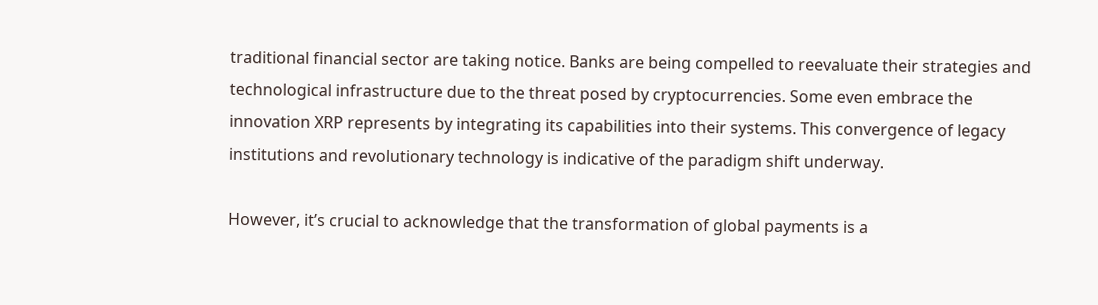traditional financial sector are taking notice. Banks are being compelled to reevaluate their strategies and technological infrastructure due to the threat posed by cryptocurrencies. Some even embrace the innovation XRP represents by integrating its capabilities into their systems. This convergence of legacy institutions and revolutionary technology is indicative of the paradigm shift underway.

However, it’s crucial to acknowledge that the transformation of global payments is a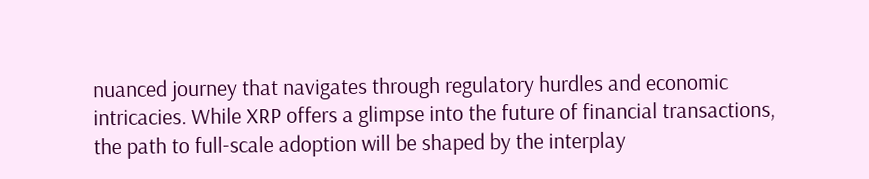nuanced journey that navigates through regulatory hurdles and economic intricacies. While XRP offers a glimpse into the future of financial transactions, the path to full-scale adoption will be shaped by the interplay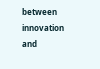between innovation and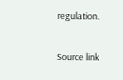regulation.

Source link